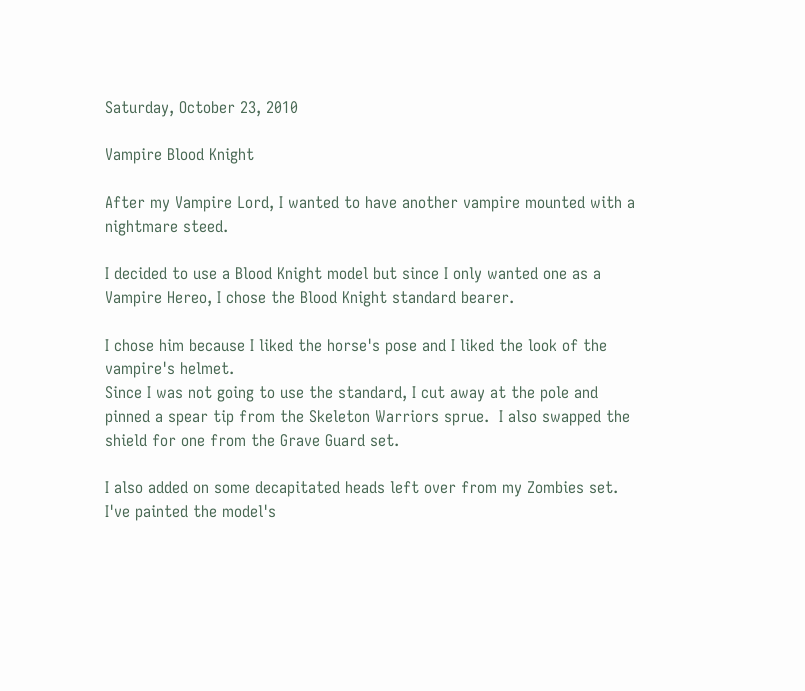Saturday, October 23, 2010

Vampire Blood Knight

After my Vampire Lord, I wanted to have another vampire mounted with a nightmare steed.

I decided to use a Blood Knight model but since I only wanted one as a Vampire Hereo, I chose the Blood Knight standard bearer.

I chose him because I liked the horse's pose and I liked the look of the vampire's helmet.
Since I was not going to use the standard, I cut away at the pole and pinned a spear tip from the Skeleton Warriors sprue.  I also swapped the shield for one from the Grave Guard set.

I also added on some decapitated heads left over from my Zombies set.
I've painted the model's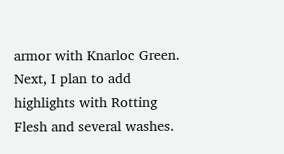armor with Knarloc Green. Next, I plan to add highlights with Rotting Flesh and several washes.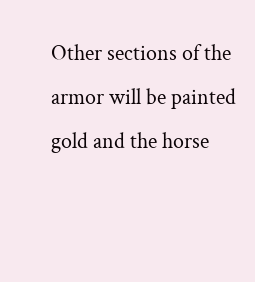Other sections of the armor will be painted gold and the horse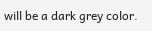will be a dark grey color.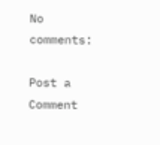No comments:

Post a Comment